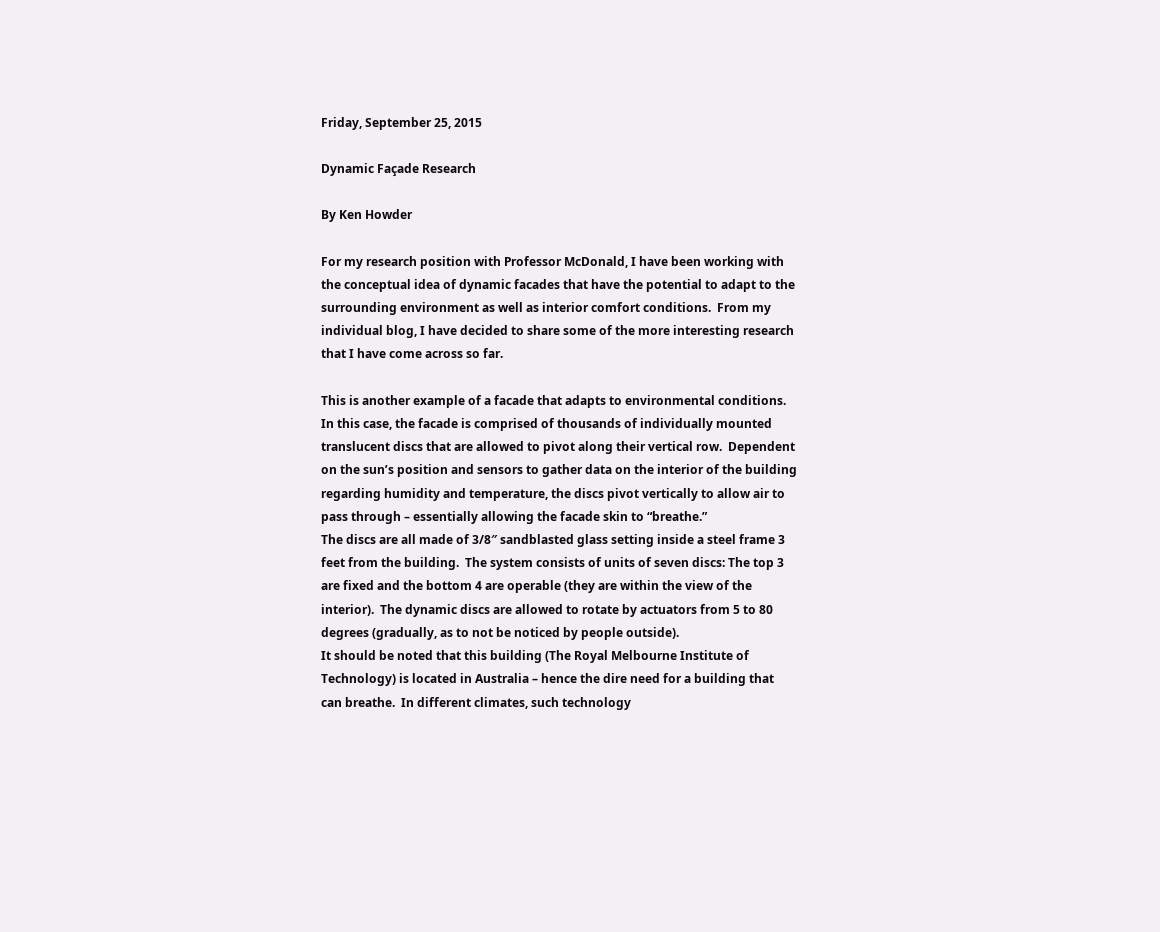Friday, September 25, 2015

Dynamic Façade Research

By Ken Howder

For my research position with Professor McDonald, I have been working with the conceptual idea of dynamic facades that have the potential to adapt to the surrounding environment as well as interior comfort conditions.  From my individual blog, I have decided to share some of the more interesting research that I have come across so far.

This is another example of a facade that adapts to environmental conditions.  In this case, the facade is comprised of thousands of individually mounted translucent discs that are allowed to pivot along their vertical row.  Dependent on the sun’s position and sensors to gather data on the interior of the building regarding humidity and temperature, the discs pivot vertically to allow air to pass through – essentially allowing the facade skin to “breathe.”
The discs are all made of 3/8″ sandblasted glass setting inside a steel frame 3 feet from the building.  The system consists of units of seven discs: The top 3 are fixed and the bottom 4 are operable (they are within the view of the interior).  The dynamic discs are allowed to rotate by actuators from 5 to 80 degrees (gradually, as to not be noticed by people outside).
It should be noted that this building (The Royal Melbourne Institute of Technology) is located in Australia – hence the dire need for a building that can breathe.  In different climates, such technology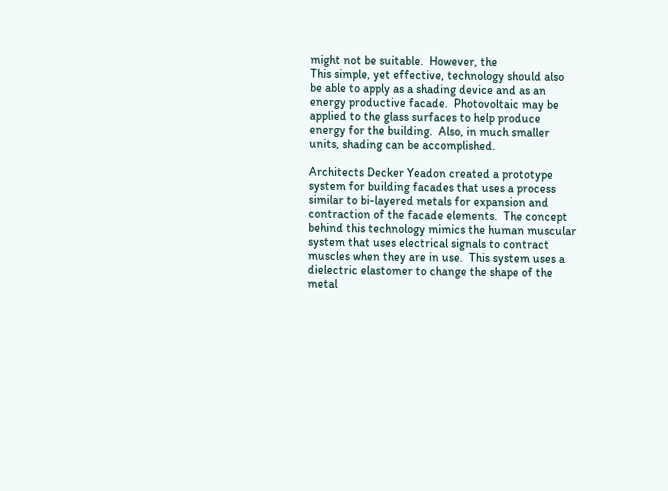might not be suitable.  However, the
This simple, yet effective, technology should also be able to apply as a shading device and as an energy productive facade.  Photovoltaic may be applied to the glass surfaces to help produce energy for the building.  Also, in much smaller units, shading can be accomplished.

Architects Decker Yeadon created a prototype system for building facades that uses a process similar to bi-layered metals for expansion and contraction of the facade elements.  The concept behind this technology mimics the human muscular system that uses electrical signals to contract muscles when they are in use.  This system uses a dielectric elastomer to change the shape of the metal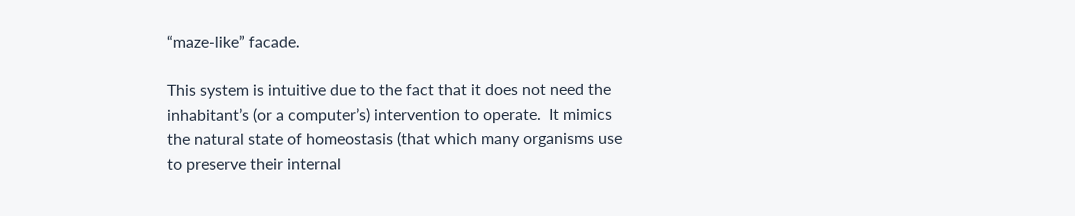“maze-like” facade.

This system is intuitive due to the fact that it does not need the inhabitant’s (or a computer’s) intervention to operate.  It mimics the natural state of homeostasis (that which many organisms use to preserve their internal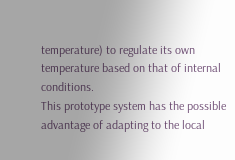temperature) to regulate its own temperature based on that of internal conditions.
This prototype system has the possible advantage of adapting to the local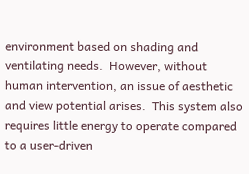environment based on shading and ventilating needs.  However, without human intervention, an issue of aesthetic and view potential arises.  This system also requires little energy to operate compared to a user-driven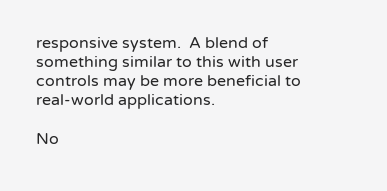responsive system.  A blend of something similar to this with user controls may be more beneficial to real-world applications.

No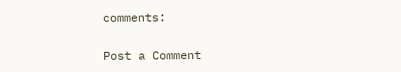comments:

Post a Comment